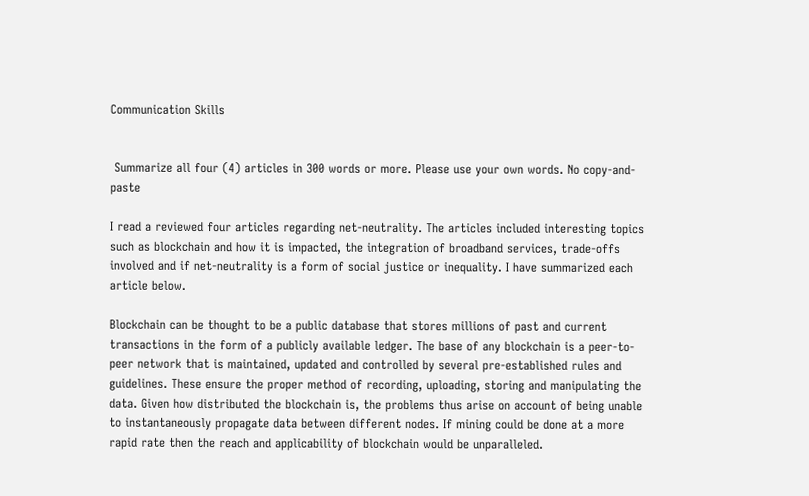Communication Skills


 Summarize all four (4) articles in 300 words or more. Please use your own words. No copy-and-paste

I read a reviewed four articles regarding net-neutrality. The articles included interesting topics such as blockchain and how it is impacted, the integration of broadband services, trade-offs involved and if net-neutrality is a form of social justice or inequality. I have summarized each article below.

Blockchain can be thought to be a public database that stores millions of past and current transactions in the form of a publicly available ledger. The base of any blockchain is a peer-to-peer network that is maintained, updated and controlled by several pre-established rules and guidelines. These ensure the proper method of recording, uploading, storing and manipulating the data. Given how distributed the blockchain is, the problems thus arise on account of being unable to instantaneously propagate data between different nodes. If mining could be done at a more rapid rate then the reach and applicability of blockchain would be unparalleled.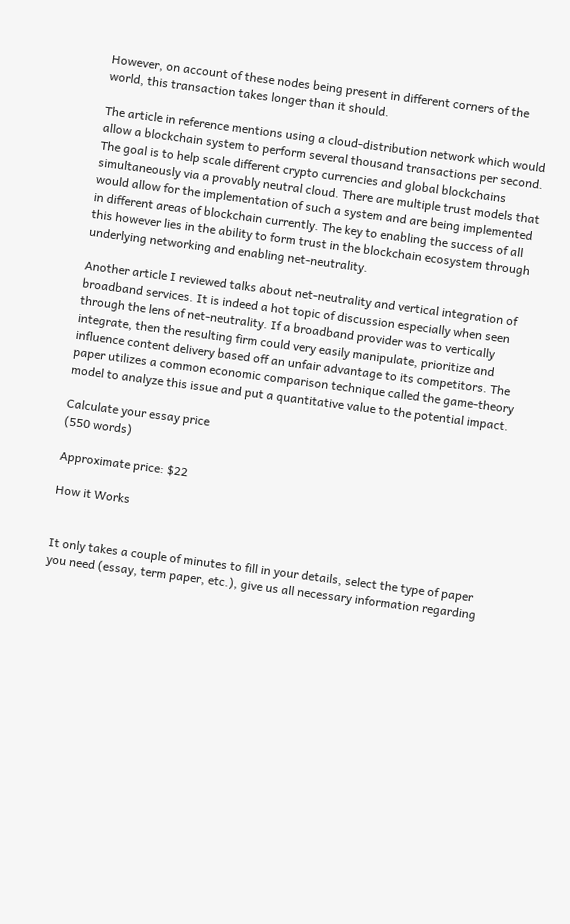However, on account of these nodes being present in different corners of the world, this transaction takes longer than it should.

The article in reference mentions using a cloud-distribution network which would allow a blockchain system to perform several thousand transactions per second. The goal is to help scale different crypto currencies and global blockchains simultaneously via a provably neutral cloud. There are multiple trust models that would allow for the implementation of such a system and are being implemented in different areas of blockchain currently. The key to enabling the success of all this however lies in the ability to form trust in the blockchain ecosystem through underlying networking and enabling net-neutrality.

Another article I reviewed talks about net-neutrality and vertical integration of broadband services. It is indeed a hot topic of discussion especially when seen through the lens of net-neutrality. If a broadband provider was to vertically integrate, then the resulting firm could very easily manipulate, prioritize and influence content delivery based off an unfair advantage to its competitors. The paper utilizes a common economic comparison technique called the game-theory model to analyze this issue and put a quantitative value to the potential impact.

Calculate your essay price
(550 words)

Approximate price: $22

How it Works


It only takes a couple of minutes to fill in your details, select the type of paper you need (essay, term paper, etc.), give us all necessary information regarding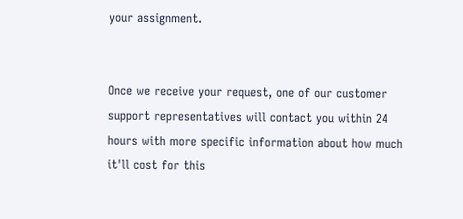your assignment.


Once we receive your request, one of our customer support representatives will contact you within 24 hours with more specific information about how much it'll cost for this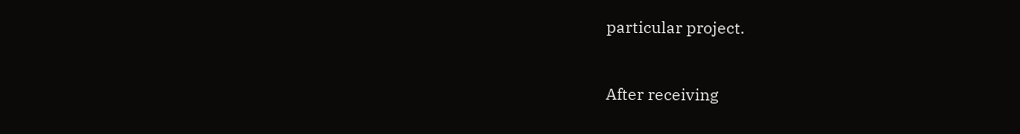particular project.


After receiving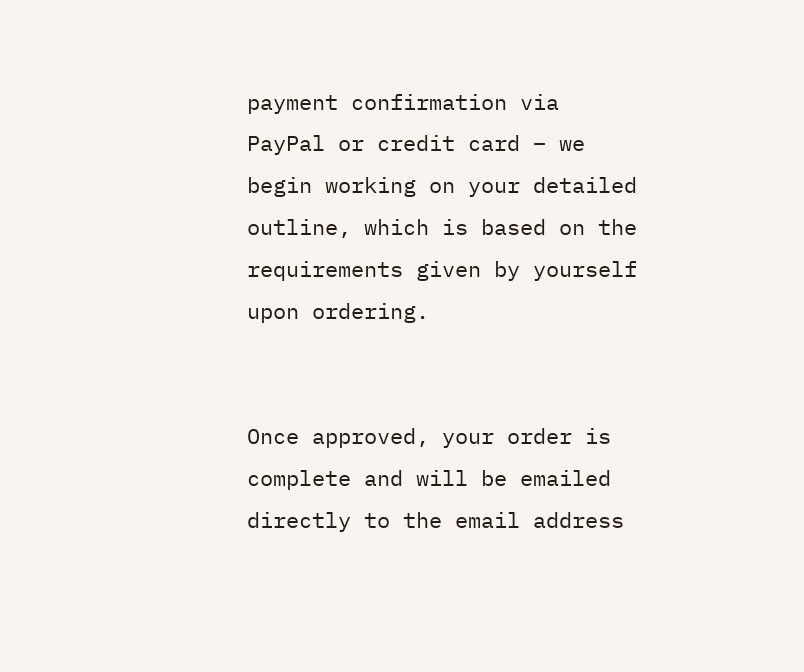payment confirmation via PayPal or credit card – we begin working on your detailed outline, which is based on the requirements given by yourself upon ordering.


Once approved, your order is complete and will be emailed directly to the email address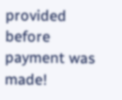provided before payment was made!